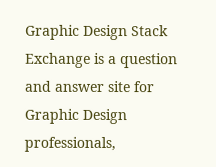Graphic Design Stack Exchange is a question and answer site for Graphic Design professionals,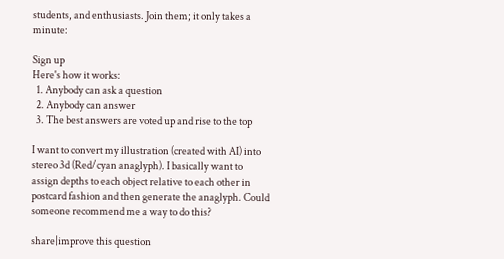students, and enthusiasts. Join them; it only takes a minute:

Sign up
Here's how it works:
  1. Anybody can ask a question
  2. Anybody can answer
  3. The best answers are voted up and rise to the top

I want to convert my illustration (created with AI) into stereo 3d (Red/cyan anaglyph). I basically want to assign depths to each object relative to each other in postcard fashion and then generate the anaglyph. Could someone recommend me a way to do this?

share|improve this question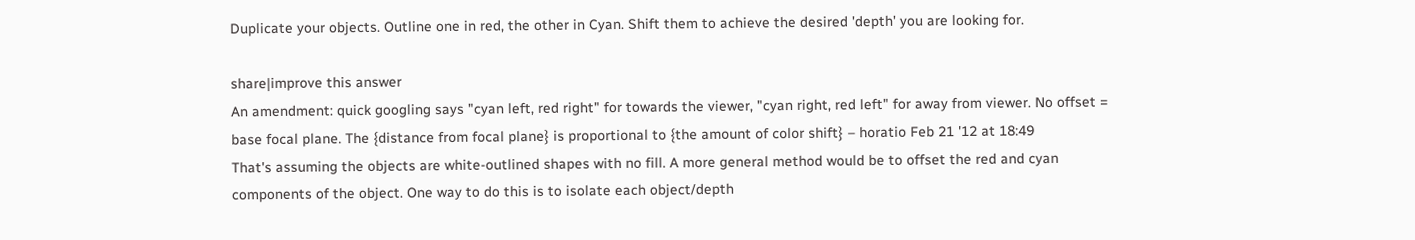Duplicate your objects. Outline one in red, the other in Cyan. Shift them to achieve the desired 'depth' you are looking for.

share|improve this answer
An amendment: quick googling says "cyan left, red right" for towards the viewer, "cyan right, red left" for away from viewer. No offset = base focal plane. The {distance from focal plane} is proportional to {the amount of color shift} – horatio Feb 21 '12 at 18:49
That's assuming the objects are white-outlined shapes with no fill. A more general method would be to offset the red and cyan components of the object. One way to do this is to isolate each object/depth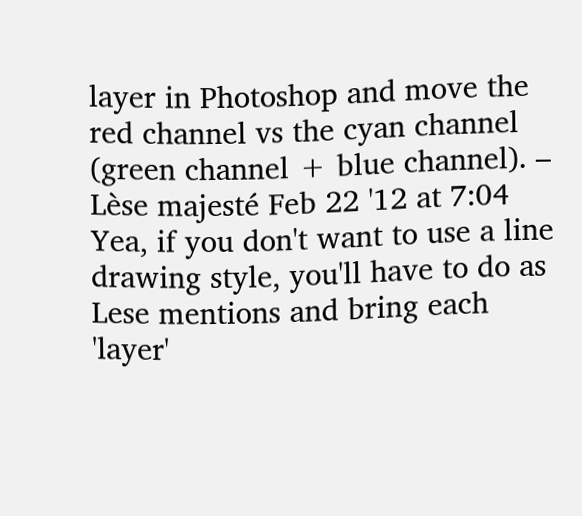layer in Photoshop and move the red channel vs the cyan channel (green channel + blue channel). – Lèse majesté Feb 22 '12 at 7:04
Yea, if you don't want to use a line drawing style, you'll have to do as Lese mentions and bring each 'layer'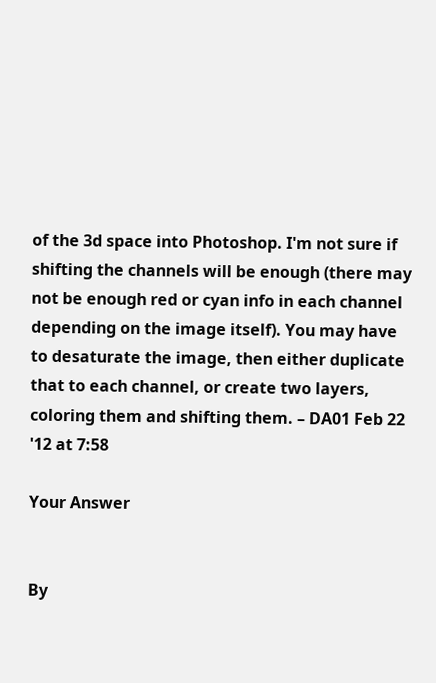of the 3d space into Photoshop. I'm not sure if shifting the channels will be enough (there may not be enough red or cyan info in each channel depending on the image itself). You may have to desaturate the image, then either duplicate that to each channel, or create two layers, coloring them and shifting them. – DA01 Feb 22 '12 at 7:58

Your Answer


By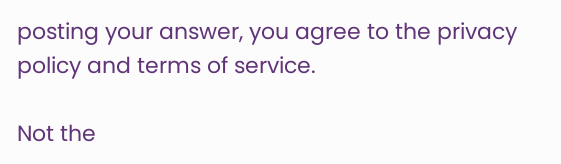posting your answer, you agree to the privacy policy and terms of service.

Not the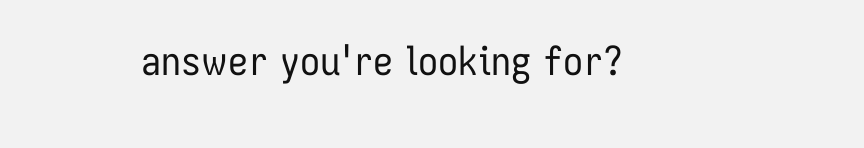answer you're looking for?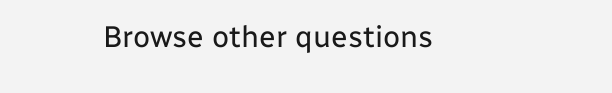Browse other questions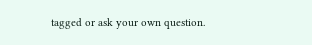tagged or ask your own question.